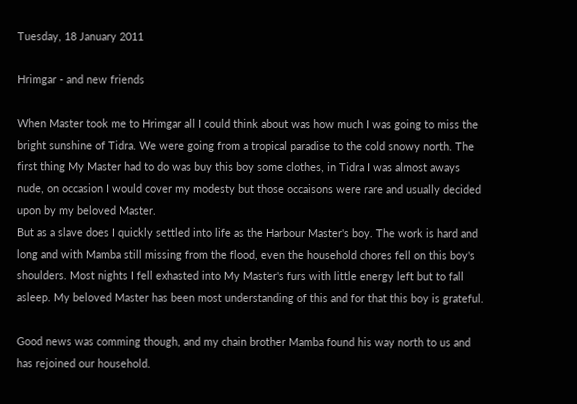Tuesday, 18 January 2011

Hrimgar - and new friends

When Master took me to Hrimgar all I could think about was how much I was going to miss the bright sunshine of Tidra. We were going from a tropical paradise to the cold snowy north. The first thing My Master had to do was buy this boy some clothes, in Tidra I was almost aways nude, on occasion I would cover my modesty but those occaisons were rare and usually decided upon by my beloved Master.
But as a slave does I quickly settled into life as the Harbour Master's boy. The work is hard and long and with Mamba still missing from the flood, even the household chores fell on this boy's shoulders. Most nights I fell exhasted into My Master's furs with little energy left but to fall asleep. My beloved Master has been most understanding of this and for that this boy is grateful.

Good news was comming though, and my chain brother Mamba found his way north to us and has rejoined our household.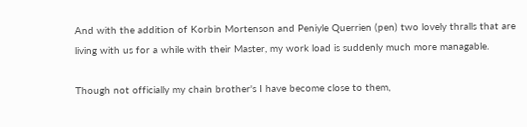And with the addition of Korbin Mortenson and Peniyle Querrien (pen) two lovely thralls that are living with us for a while with their Master, my work load is suddenly much more managable.

Though not officially my chain brother's I have become close to them,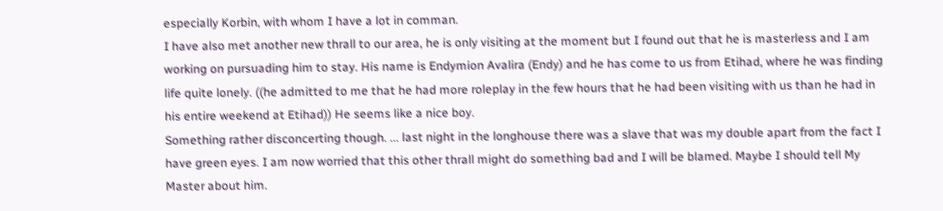especially Korbin, with whom I have a lot in comman.
I have also met another new thrall to our area, he is only visiting at the moment but I found out that he is masterless and I am working on pursuading him to stay. His name is Endymion Avalira (Endy) and he has come to us from Etihad, where he was finding life quite lonely. ((he admitted to me that he had more roleplay in the few hours that he had been visiting with us than he had in his entire weekend at Etihad)) He seems like a nice boy.
Something rather disconcerting though. ... last night in the longhouse there was a slave that was my double apart from the fact I have green eyes. I am now worried that this other thrall might do something bad and I will be blamed. Maybe I should tell My Master about him.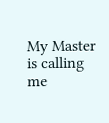My Master is calling me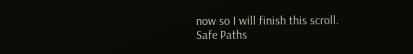now so I will finish this scroll.
Safe Paths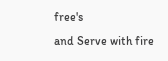free's
and Serve with fire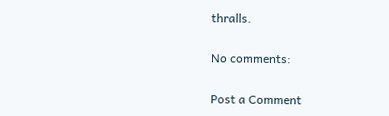thralls.

No comments:

Post a Comment